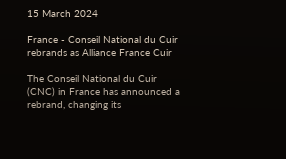15 March 2024

France - Conseil National du Cuir rebrands as Alliance France Cuir

The Conseil National du Cuir (CNC) in France has announced a rebrand, changing its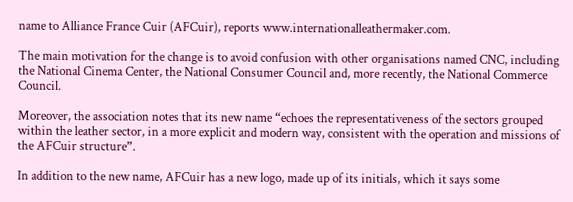name to Alliance France Cuir (AFCuir), reports www.internationalleathermaker.com.

The main motivation for the change is to avoid confusion with other organisations named CNC, including the National Cinema Center, the National Consumer Council and, more recently, the National Commerce Council.

Moreover, the association notes that its new name “echoes the representativeness of the sectors grouped within the leather sector, in a more explicit and modern way, consistent with the operation and missions of the AFCuir structure”.

In addition to the new name, AFCuir has a new logo, made up of its initials, which it says some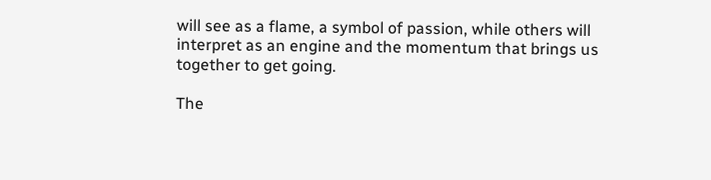will see as a flame, a symbol of passion, while others will interpret as an engine and the momentum that brings us together to get going.

The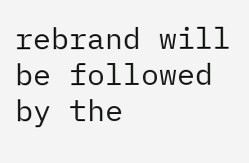rebrand will be followed by the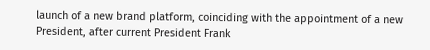launch of a new brand platform, coinciding with the appointment of a new President, after current President Frank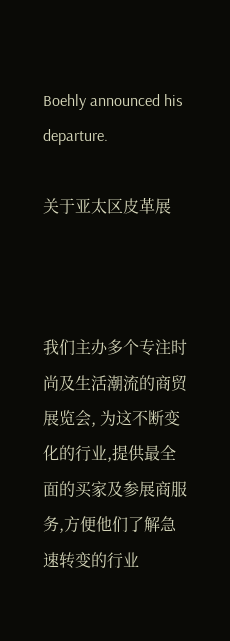Boehly announced his departure.

关于亚太区皮革展



我们主办多个专注时尚及生活潮流的商贸展览会, 为这不断变化的行业,提供最全面的买家及参展商服务,方便他们了解急速转变的行业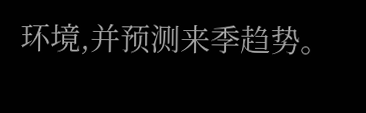环境,并预测来季趋势。